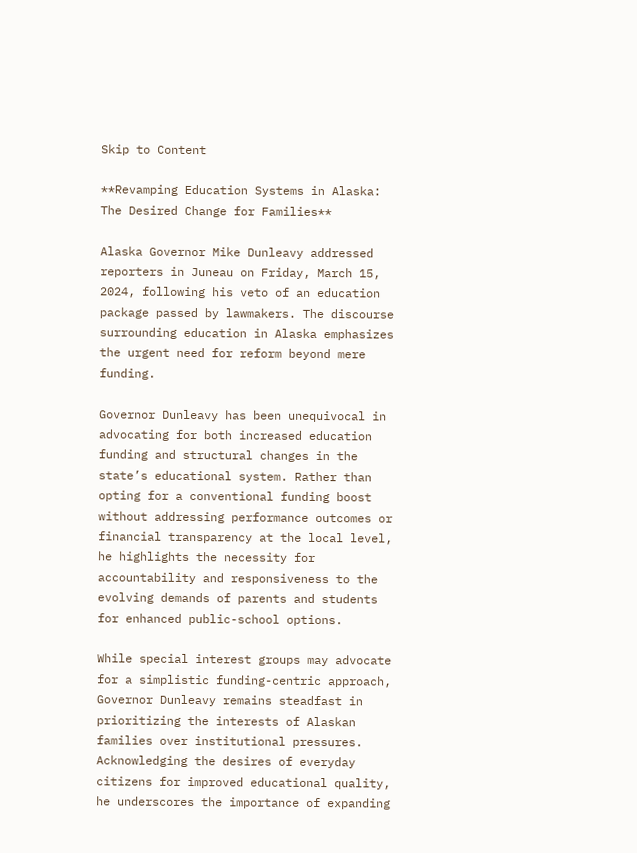Skip to Content

**Revamping Education Systems in Alaska: The Desired Change for Families**

Alaska Governor Mike Dunleavy addressed reporters in Juneau on Friday, March 15, 2024, following his veto of an education package passed by lawmakers. The discourse surrounding education in Alaska emphasizes the urgent need for reform beyond mere funding.

Governor Dunleavy has been unequivocal in advocating for both increased education funding and structural changes in the state’s educational system. Rather than opting for a conventional funding boost without addressing performance outcomes or financial transparency at the local level, he highlights the necessity for accountability and responsiveness to the evolving demands of parents and students for enhanced public-school options.

While special interest groups may advocate for a simplistic funding-centric approach, Governor Dunleavy remains steadfast in prioritizing the interests of Alaskan families over institutional pressures. Acknowledging the desires of everyday citizens for improved educational quality, he underscores the importance of expanding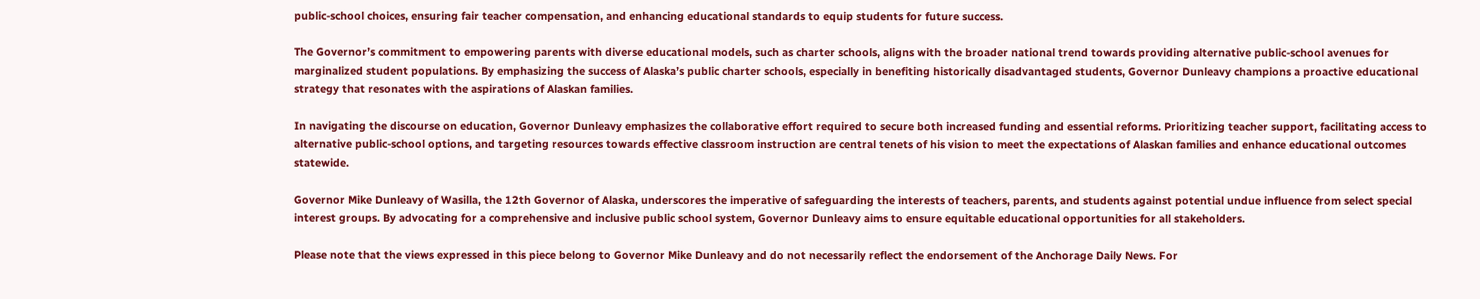public-school choices, ensuring fair teacher compensation, and enhancing educational standards to equip students for future success.

The Governor’s commitment to empowering parents with diverse educational models, such as charter schools, aligns with the broader national trend towards providing alternative public-school avenues for marginalized student populations. By emphasizing the success of Alaska’s public charter schools, especially in benefiting historically disadvantaged students, Governor Dunleavy champions a proactive educational strategy that resonates with the aspirations of Alaskan families.

In navigating the discourse on education, Governor Dunleavy emphasizes the collaborative effort required to secure both increased funding and essential reforms. Prioritizing teacher support, facilitating access to alternative public-school options, and targeting resources towards effective classroom instruction are central tenets of his vision to meet the expectations of Alaskan families and enhance educational outcomes statewide.

Governor Mike Dunleavy of Wasilla, the 12th Governor of Alaska, underscores the imperative of safeguarding the interests of teachers, parents, and students against potential undue influence from select special interest groups. By advocating for a comprehensive and inclusive public school system, Governor Dunleavy aims to ensure equitable educational opportunities for all stakeholders.

Please note that the views expressed in this piece belong to Governor Mike Dunleavy and do not necessarily reflect the endorsement of the Anchorage Daily News. For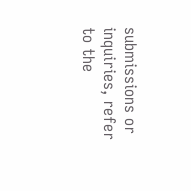submissions or inquiries, refer to the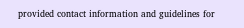provided contact information and guidelines for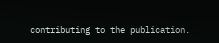contributing to the publication.